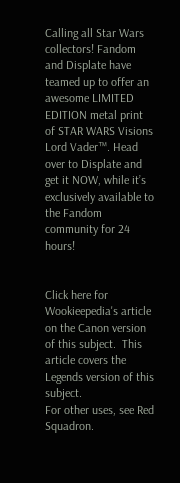Calling all Star Wars collectors! Fandom and Displate have teamed up to offer an awesome LIMITED EDITION metal print of STAR WARS Visions Lord Vader™. Head over to Displate and get it NOW, while it’s exclusively available to the Fandom community for 24 hours!


Click here for Wookieepedia's article on the Canon version of this subject.  This article covers the Legends version of this subject.
For other uses, see Red Squadron.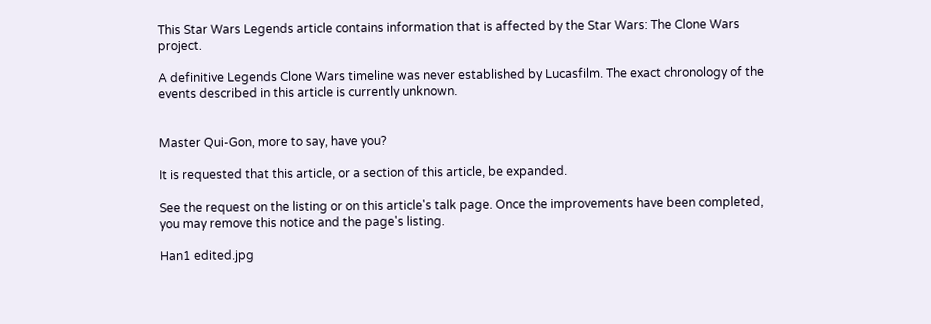This Star Wars Legends article contains information that is affected by the Star Wars: The Clone Wars project.

A definitive Legends Clone Wars timeline was never established by Lucasfilm. The exact chronology of the events described in this article is currently unknown.


Master Qui-Gon, more to say, have you?

It is requested that this article, or a section of this article, be expanded.

See the request on the listing or on this article's talk page. Once the improvements have been completed, you may remove this notice and the page's listing.

Han1 edited.jpg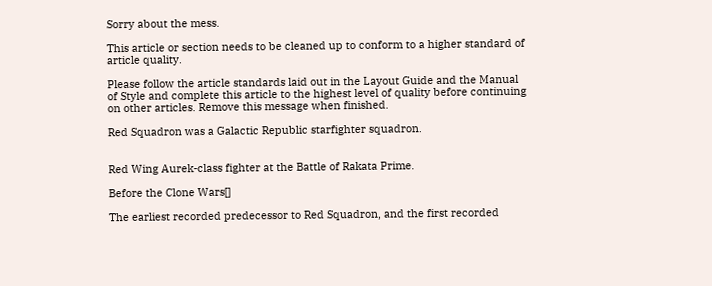Sorry about the mess.

This article or section needs to be cleaned up to conform to a higher standard of article quality.

Please follow the article standards laid out in the Layout Guide and the Manual of Style and complete this article to the highest level of quality before continuing on other articles. Remove this message when finished.

Red Squadron was a Galactic Republic starfighter squadron.


Red Wing Aurek-class fighter at the Battle of Rakata Prime.

Before the Clone Wars[]

The earliest recorded predecessor to Red Squadron, and the first recorded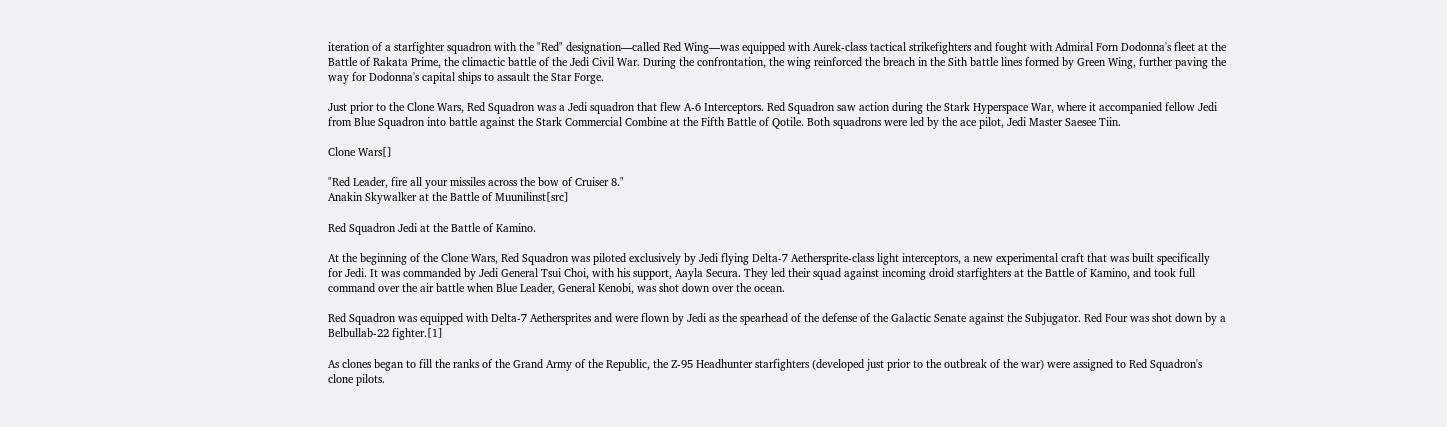iteration of a starfighter squadron with the "Red" designation—called Red Wing—was equipped with Aurek-class tactical strikefighters and fought with Admiral Forn Dodonna's fleet at the Battle of Rakata Prime, the climactic battle of the Jedi Civil War. During the confrontation, the wing reinforced the breach in the Sith battle lines formed by Green Wing, further paving the way for Dodonna's capital ships to assault the Star Forge.

Just prior to the Clone Wars, Red Squadron was a Jedi squadron that flew A-6 Interceptors. Red Squadron saw action during the Stark Hyperspace War, where it accompanied fellow Jedi from Blue Squadron into battle against the Stark Commercial Combine at the Fifth Battle of Qotile. Both squadrons were led by the ace pilot, Jedi Master Saesee Tiin.

Clone Wars[]

"Red Leader, fire all your missiles across the bow of Cruiser 8."
Anakin Skywalker at the Battle of Muunilinst[src]

Red Squadron Jedi at the Battle of Kamino.

At the beginning of the Clone Wars, Red Squadron was piloted exclusively by Jedi flying Delta-7 Aethersprite-class light interceptors, a new experimental craft that was built specifically for Jedi. It was commanded by Jedi General Tsui Choi, with his support, Aayla Secura. They led their squad against incoming droid starfighters at the Battle of Kamino, and took full command over the air battle when Blue Leader, General Kenobi, was shot down over the ocean.

Red Squadron was equipped with Delta-7 Aethersprites and were flown by Jedi as the spearhead of the defense of the Galactic Senate against the Subjugator. Red Four was shot down by a Belbullab-22 fighter.[1]

As clones began to fill the ranks of the Grand Army of the Republic, the Z-95 Headhunter starfighters (developed just prior to the outbreak of the war) were assigned to Red Squadron's clone pilots.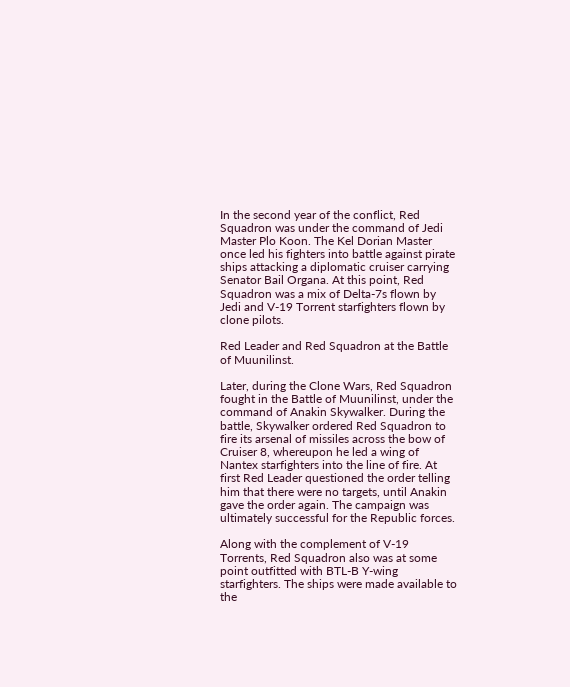In the second year of the conflict, Red Squadron was under the command of Jedi Master Plo Koon. The Kel Dorian Master once led his fighters into battle against pirate ships attacking a diplomatic cruiser carrying Senator Bail Organa. At this point, Red Squadron was a mix of Delta-7s flown by Jedi and V-19 Torrent starfighters flown by clone pilots.

Red Leader and Red Squadron at the Battle of Muunilinst.

Later, during the Clone Wars, Red Squadron fought in the Battle of Muunilinst, under the command of Anakin Skywalker. During the battle, Skywalker ordered Red Squadron to fire its arsenal of missiles across the bow of Cruiser 8, whereupon he led a wing of Nantex starfighters into the line of fire. At first Red Leader questioned the order telling him that there were no targets, until Anakin gave the order again. The campaign was ultimately successful for the Republic forces.

Along with the complement of V-19 Torrents, Red Squadron also was at some point outfitted with BTL-B Y-wing starfighters. The ships were made available to the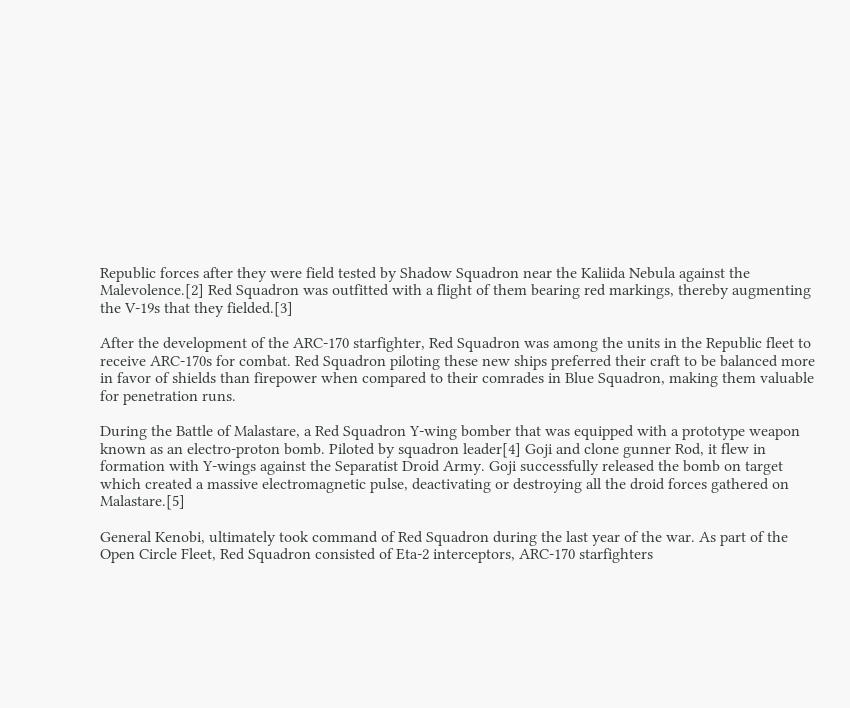Republic forces after they were field tested by Shadow Squadron near the Kaliida Nebula against the Malevolence.[2] Red Squadron was outfitted with a flight of them bearing red markings, thereby augmenting the V-19s that they fielded.[3]

After the development of the ARC-170 starfighter, Red Squadron was among the units in the Republic fleet to receive ARC-170s for combat. Red Squadron piloting these new ships preferred their craft to be balanced more in favor of shields than firepower when compared to their comrades in Blue Squadron, making them valuable for penetration runs.

During the Battle of Malastare, a Red Squadron Y-wing bomber that was equipped with a prototype weapon known as an electro-proton bomb. Piloted by squadron leader[4] Goji and clone gunner Rod, it flew in formation with Y-wings against the Separatist Droid Army. Goji successfully released the bomb on target which created a massive electromagnetic pulse, deactivating or destroying all the droid forces gathered on Malastare.[5]

General Kenobi, ultimately took command of Red Squadron during the last year of the war. As part of the Open Circle Fleet, Red Squadron consisted of Eta-2 interceptors, ARC-170 starfighters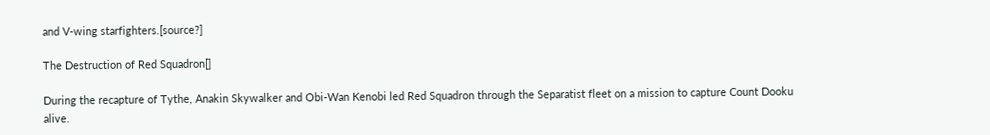and V-wing starfighters.[source?]

The Destruction of Red Squadron[]

During the recapture of Tythe, Anakin Skywalker and Obi-Wan Kenobi led Red Squadron through the Separatist fleet on a mission to capture Count Dooku alive.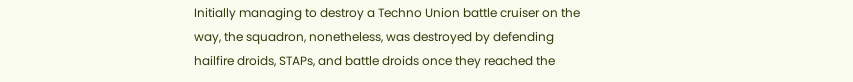Initially managing to destroy a Techno Union battle cruiser on the way, the squadron, nonetheless, was destroyed by defending hailfire droids, STAPs, and battle droids once they reached the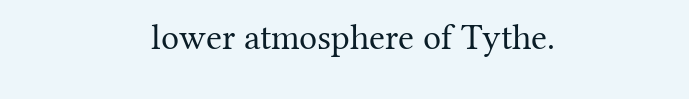lower atmosphere of Tythe.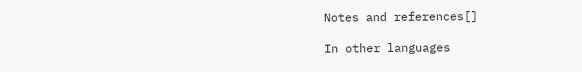Notes and references[]

In other languages